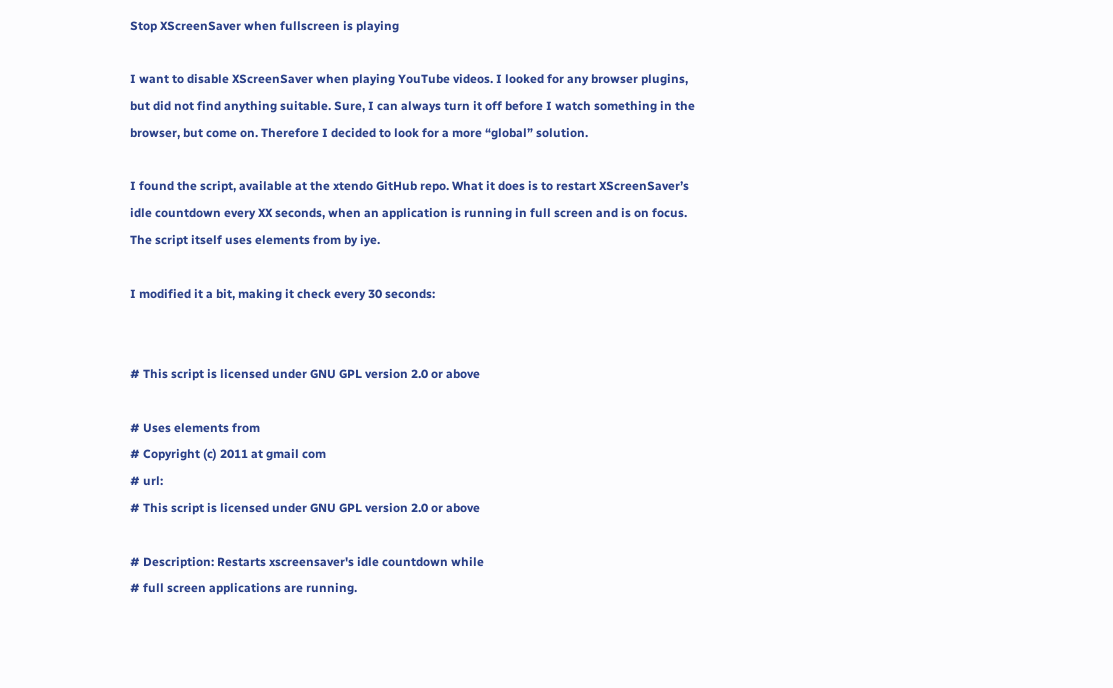Stop XScreenSaver when fullscreen is playing

I want to disable XScreenSaver when playing YouTube videos. I looked for any browser plugins, but did not find anything suitable. Sure, I can always turn it off before I watch something in the browser, but come on. Therefore I decided to look for a more “global” solution.

I found the script, available at the xtendo GitHub repo. What it does is to restart XScreenSaver’s idle countdown every XX seconds, when an application is running in full screen and is on focus. The script itself uses elements from by iye.

I modified it a bit, making it check every 30 seconds:


# This script is licensed under GNU GPL version 2.0 or above

# Uses elements from
# Copyright (c) 2011 at gmail com
# url:
# This script is licensed under GNU GPL version 2.0 or above

# Description: Restarts xscreensaver's idle countdown while
# full screen applications are running.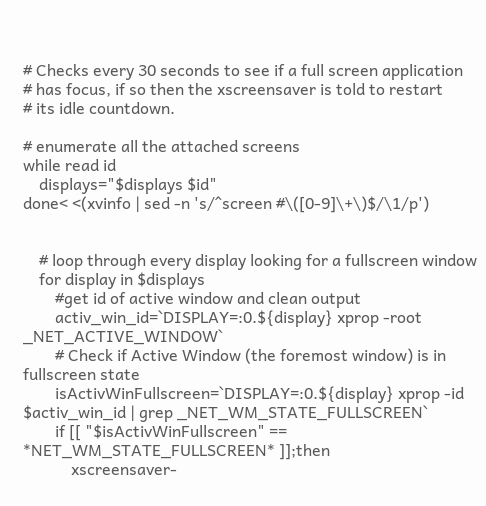# Checks every 30 seconds to see if a full screen application
# has focus, if so then the xscreensaver is told to restart
# its idle countdown.

# enumerate all the attached screens
while read id
    displays="$displays $id"
done< <(xvinfo | sed -n 's/^screen #\([0-9]\+\)$/\1/p')


    # loop through every display looking for a fullscreen window
    for display in $displays
        #get id of active window and clean output
        activ_win_id=`DISPLAY=:0.${display} xprop -root _NET_ACTIVE_WINDOW`
        # Check if Active Window (the foremost window) is in fullscreen state
        isActivWinFullscreen=`DISPLAY=:0.${display} xprop -id $activ_win_id | grep _NET_WM_STATE_FULLSCREEN`
        if [[ "$isActivWinFullscreen" == *NET_WM_STATE_FULLSCREEN* ]];then
            xscreensaver-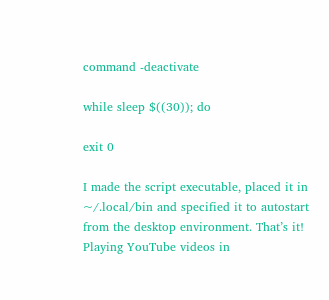command -deactivate

while sleep $((30)); do

exit 0

I made the script executable, placed it in ~/.local/bin and specified it to autostart from the desktop environment. That’s it! Playing YouTube videos in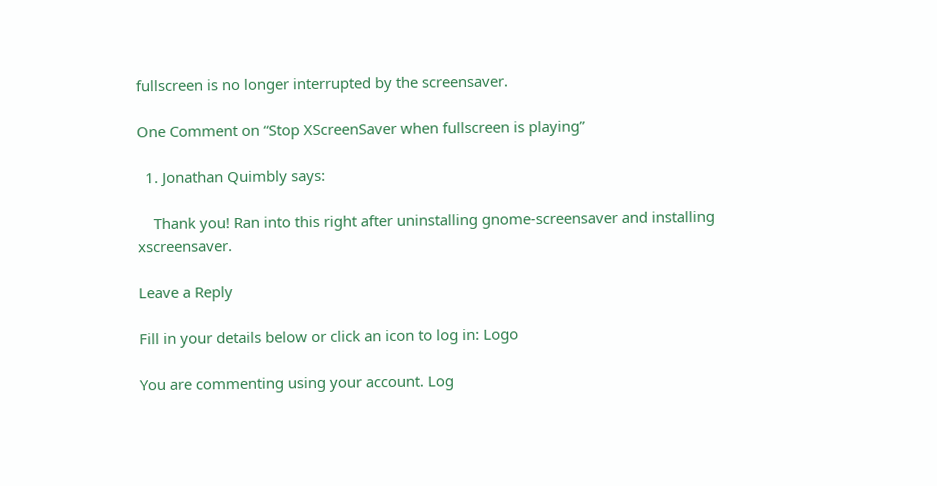fullscreen is no longer interrupted by the screensaver.

One Comment on “Stop XScreenSaver when fullscreen is playing”

  1. Jonathan Quimbly says:

    Thank you! Ran into this right after uninstalling gnome-screensaver and installing xscreensaver.

Leave a Reply

Fill in your details below or click an icon to log in: Logo

You are commenting using your account. Log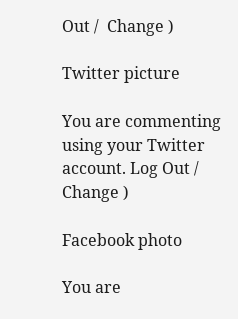Out /  Change )

Twitter picture

You are commenting using your Twitter account. Log Out /  Change )

Facebook photo

You are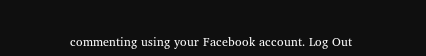commenting using your Facebook account. Log Out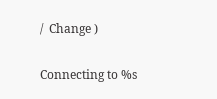/  Change )

Connecting to %s